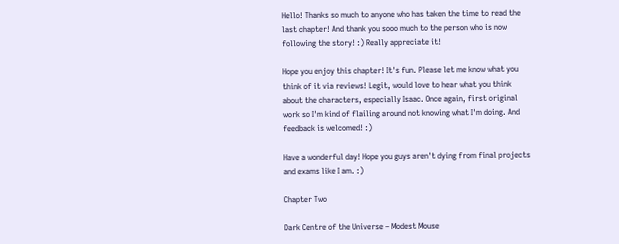Hello! Thanks so much to anyone who has taken the time to read the last chapter! And thank you sooo much to the person who is now following the story! :) Really appreciate it!

Hope you enjoy this chapter! It's fun. Please let me know what you think of it via reviews! Legit, would love to hear what you think about the characters, especially Isaac. Once again, first original work so I'm kind of flailing around not knowing what I'm doing. And feedback is welcomed! :)

Have a wonderful day! Hope you guys aren't dying from final projects and exams like I am. :)

Chapter Two

Dark Centre of the Universe – Modest Mouse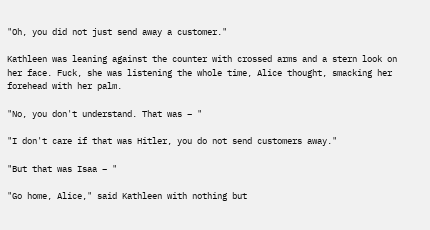"Oh, you did not just send away a customer."

Kathleen was leaning against the counter with crossed arms and a stern look on her face. Fuck, she was listening the whole time, Alice thought, smacking her forehead with her palm.

"No, you don't understand. That was – "

"I don't care if that was Hitler, you do not send customers away."

"But that was Isaa – "

"Go home, Alice," said Kathleen with nothing but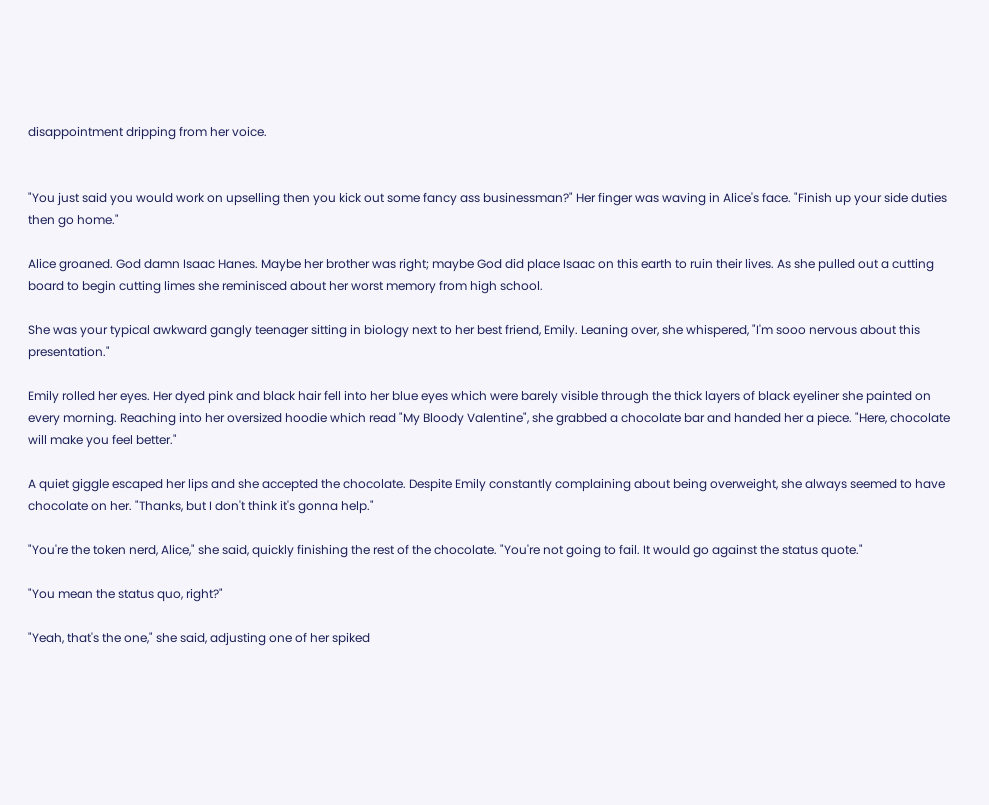disappointment dripping from her voice.


"You just said you would work on upselling then you kick out some fancy ass businessman?" Her finger was waving in Alice's face. "Finish up your side duties then go home."

Alice groaned. God damn Isaac Hanes. Maybe her brother was right; maybe God did place Isaac on this earth to ruin their lives. As she pulled out a cutting board to begin cutting limes she reminisced about her worst memory from high school.

She was your typical awkward gangly teenager sitting in biology next to her best friend, Emily. Leaning over, she whispered, "I'm sooo nervous about this presentation."

Emily rolled her eyes. Her dyed pink and black hair fell into her blue eyes which were barely visible through the thick layers of black eyeliner she painted on every morning. Reaching into her oversized hoodie which read "My Bloody Valentine", she grabbed a chocolate bar and handed her a piece. "Here, chocolate will make you feel better."

A quiet giggle escaped her lips and she accepted the chocolate. Despite Emily constantly complaining about being overweight, she always seemed to have chocolate on her. "Thanks, but I don't think it's gonna help."

"You're the token nerd, Alice," she said, quickly finishing the rest of the chocolate. "You're not going to fail. It would go against the status quote."

"You mean the status quo, right?"

"Yeah, that's the one," she said, adjusting one of her spiked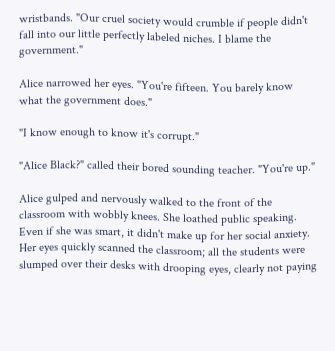wristbands. "Our cruel society would crumble if people didn't fall into our little perfectly labeled niches. I blame the government."

Alice narrowed her eyes. "You're fifteen. You barely know what the government does."

"I know enough to know it's corrupt."

"Alice Black?" called their bored sounding teacher. "You're up."

Alice gulped and nervously walked to the front of the classroom with wobbly knees. She loathed public speaking. Even if she was smart, it didn't make up for her social anxiety. Her eyes quickly scanned the classroom; all the students were slumped over their desks with drooping eyes, clearly not paying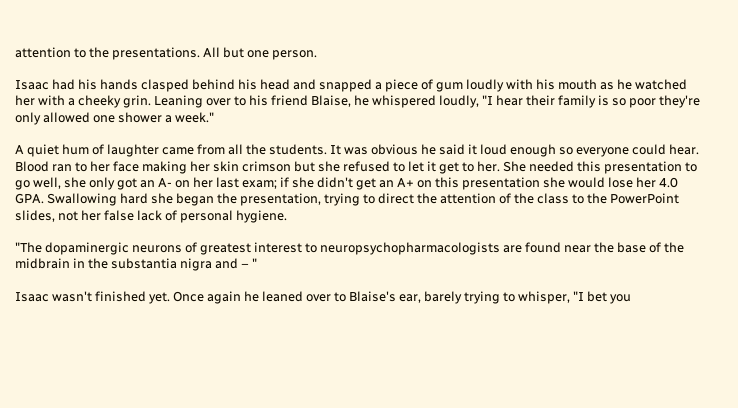attention to the presentations. All but one person.

Isaac had his hands clasped behind his head and snapped a piece of gum loudly with his mouth as he watched her with a cheeky grin. Leaning over to his friend Blaise, he whispered loudly, "I hear their family is so poor they're only allowed one shower a week."

A quiet hum of laughter came from all the students. It was obvious he said it loud enough so everyone could hear. Blood ran to her face making her skin crimson but she refused to let it get to her. She needed this presentation to go well, she only got an A- on her last exam; if she didn't get an A+ on this presentation she would lose her 4.0 GPA. Swallowing hard she began the presentation, trying to direct the attention of the class to the PowerPoint slides, not her false lack of personal hygiene.

"The dopaminergic neurons of greatest interest to neuropsychopharmacologists are found near the base of the midbrain in the substantia nigra and – "

Isaac wasn't finished yet. Once again he leaned over to Blaise's ear, barely trying to whisper, "I bet you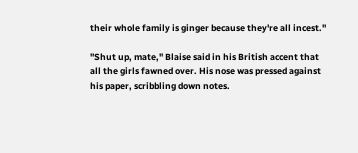their whole family is ginger because they're all incest."

"Shut up, mate," Blaise said in his British accent that all the girls fawned over. His nose was pressed against his paper, scribbling down notes.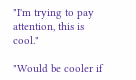"I'm trying to pay attention, this is cool."

"Would be cooler if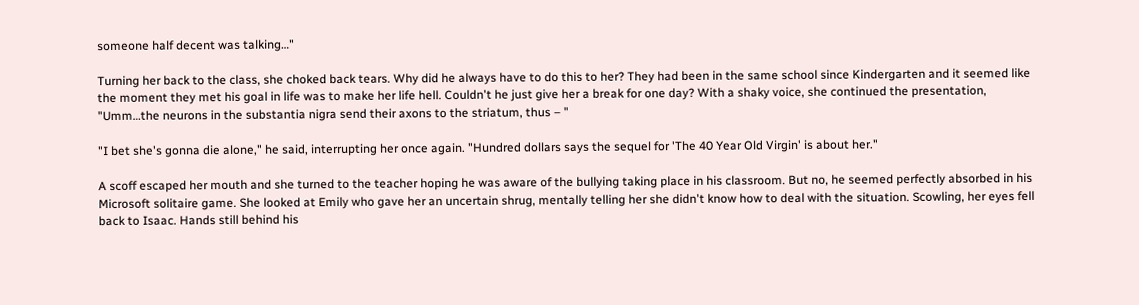someone half decent was talking…"

Turning her back to the class, she choked back tears. Why did he always have to do this to her? They had been in the same school since Kindergarten and it seemed like the moment they met his goal in life was to make her life hell. Couldn't he just give her a break for one day? With a shaky voice, she continued the presentation, "Umm…the neurons in the substantia nigra send their axons to the striatum, thus – "

"I bet she's gonna die alone," he said, interrupting her once again. "Hundred dollars says the sequel for 'The 40 Year Old Virgin' is about her."

A scoff escaped her mouth and she turned to the teacher hoping he was aware of the bullying taking place in his classroom. But no, he seemed perfectly absorbed in his Microsoft solitaire game. She looked at Emily who gave her an uncertain shrug, mentally telling her she didn't know how to deal with the situation. Scowling, her eyes fell back to Isaac. Hands still behind his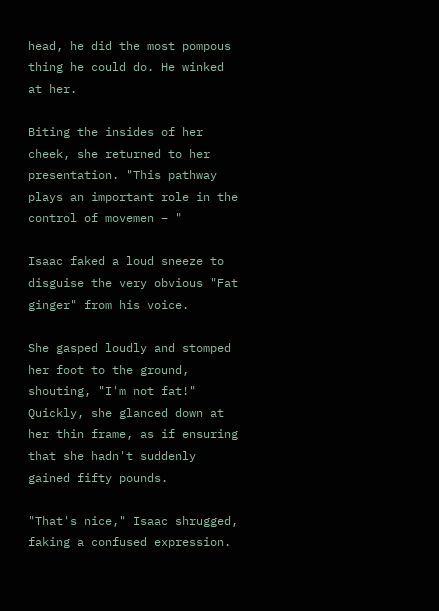head, he did the most pompous thing he could do. He winked at her.

Biting the insides of her cheek, she returned to her presentation. "This pathway plays an important role in the control of movemen – "

Isaac faked a loud sneeze to disguise the very obvious "Fat ginger" from his voice.

She gasped loudly and stomped her foot to the ground, shouting, "I'm not fat!" Quickly, she glanced down at her thin frame, as if ensuring that she hadn't suddenly gained fifty pounds.

"That's nice," Isaac shrugged, faking a confused expression.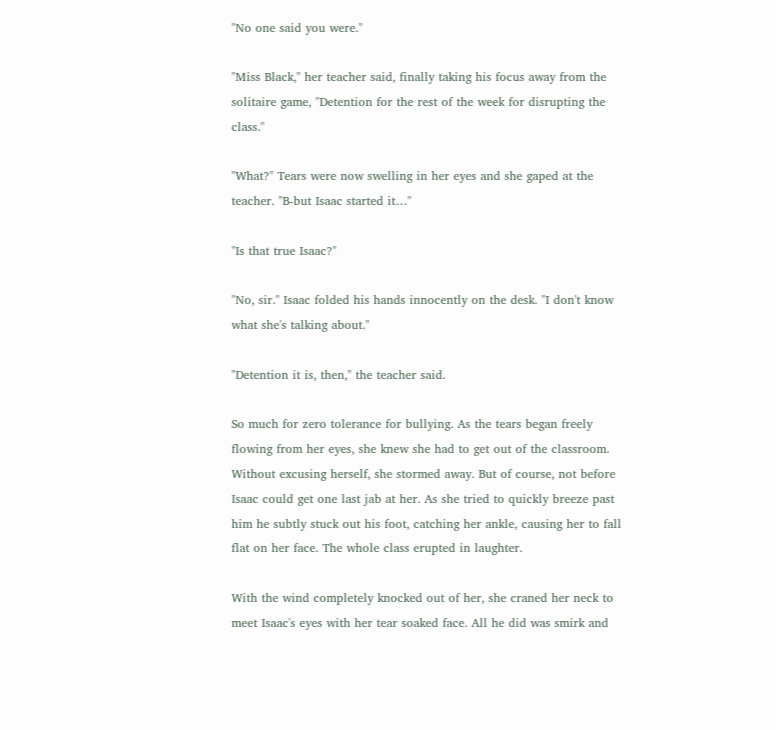"No one said you were."

"Miss Black," her teacher said, finally taking his focus away from the solitaire game, "Detention for the rest of the week for disrupting the class."

"What?" Tears were now swelling in her eyes and she gaped at the teacher. "B-but Isaac started it…"

"Is that true Isaac?"

"No, sir." Isaac folded his hands innocently on the desk. "I don't know what she's talking about."

"Detention it is, then," the teacher said.

So much for zero tolerance for bullying. As the tears began freely flowing from her eyes, she knew she had to get out of the classroom. Without excusing herself, she stormed away. But of course, not before Isaac could get one last jab at her. As she tried to quickly breeze past him he subtly stuck out his foot, catching her ankle, causing her to fall flat on her face. The whole class erupted in laughter.

With the wind completely knocked out of her, she craned her neck to meet Isaac's eyes with her tear soaked face. All he did was smirk and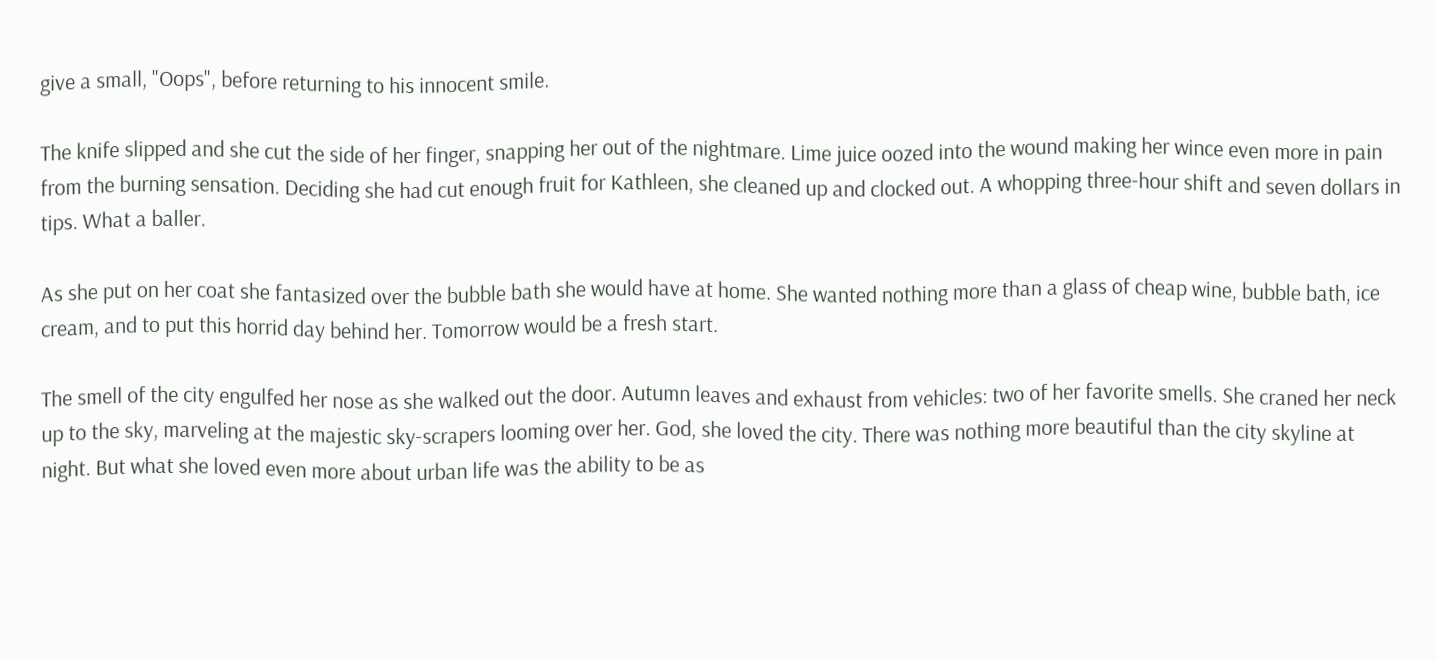give a small, "Oops", before returning to his innocent smile.

The knife slipped and she cut the side of her finger, snapping her out of the nightmare. Lime juice oozed into the wound making her wince even more in pain from the burning sensation. Deciding she had cut enough fruit for Kathleen, she cleaned up and clocked out. A whopping three-hour shift and seven dollars in tips. What a baller.

As she put on her coat she fantasized over the bubble bath she would have at home. She wanted nothing more than a glass of cheap wine, bubble bath, ice cream, and to put this horrid day behind her. Tomorrow would be a fresh start.

The smell of the city engulfed her nose as she walked out the door. Autumn leaves and exhaust from vehicles: two of her favorite smells. She craned her neck up to the sky, marveling at the majestic sky-scrapers looming over her. God, she loved the city. There was nothing more beautiful than the city skyline at night. But what she loved even more about urban life was the ability to be as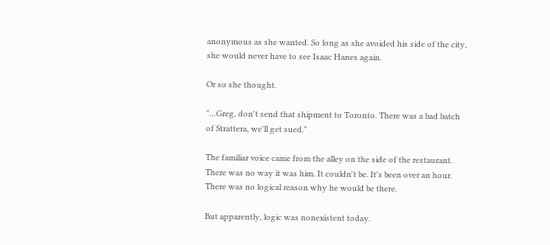anonymous as she wanted. So long as she avoided his side of the city, she would never have to see Isaac Hanes again.

Or so she thought.

"…Greg, don't send that shipment to Toronto. There was a bad batch of Strattera, we'll get sued."

The familiar voice came from the alley on the side of the restaurant. There was no way it was him. It couldn't be. It's been over an hour. There was no logical reason why he would be there.

But apparently, logic was nonexistent today.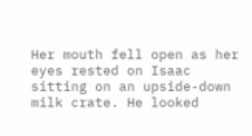Her mouth fell open as her eyes rested on Isaac sitting on an upside-down milk crate. He looked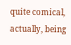quite comical, actually, being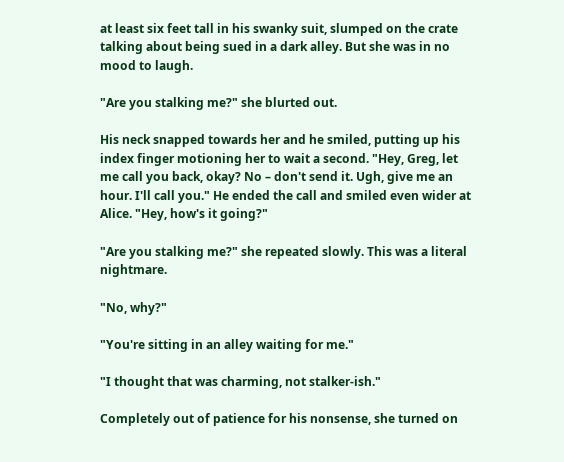at least six feet tall in his swanky suit, slumped on the crate talking about being sued in a dark alley. But she was in no mood to laugh.

"Are you stalking me?" she blurted out.

His neck snapped towards her and he smiled, putting up his index finger motioning her to wait a second. "Hey, Greg, let me call you back, okay? No – don't send it. Ugh, give me an hour. I'll call you." He ended the call and smiled even wider at Alice. "Hey, how's it going?"

"Are you stalking me?" she repeated slowly. This was a literal nightmare.

"No, why?"

"You're sitting in an alley waiting for me."

"I thought that was charming, not stalker-ish."

Completely out of patience for his nonsense, she turned on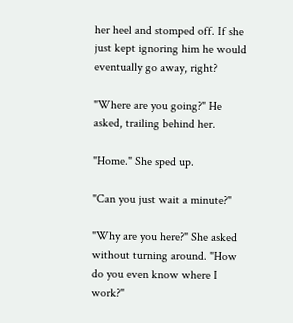her heel and stomped off. If she just kept ignoring him he would eventually go away, right?

"Where are you going?" He asked, trailing behind her.

"Home." She sped up.

"Can you just wait a minute?"

"Why are you here?" She asked without turning around. "How do you even know where I work?"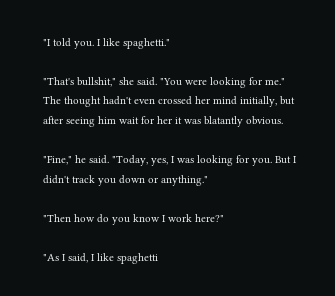"I told you. I like spaghetti."

"That's bullshit," she said. "You were looking for me." The thought hadn't even crossed her mind initially, but after seeing him wait for her it was blatantly obvious.

"Fine," he said. "Today, yes, I was looking for you. But I didn't track you down or anything."

"Then how do you know I work here?"

"As I said, I like spaghetti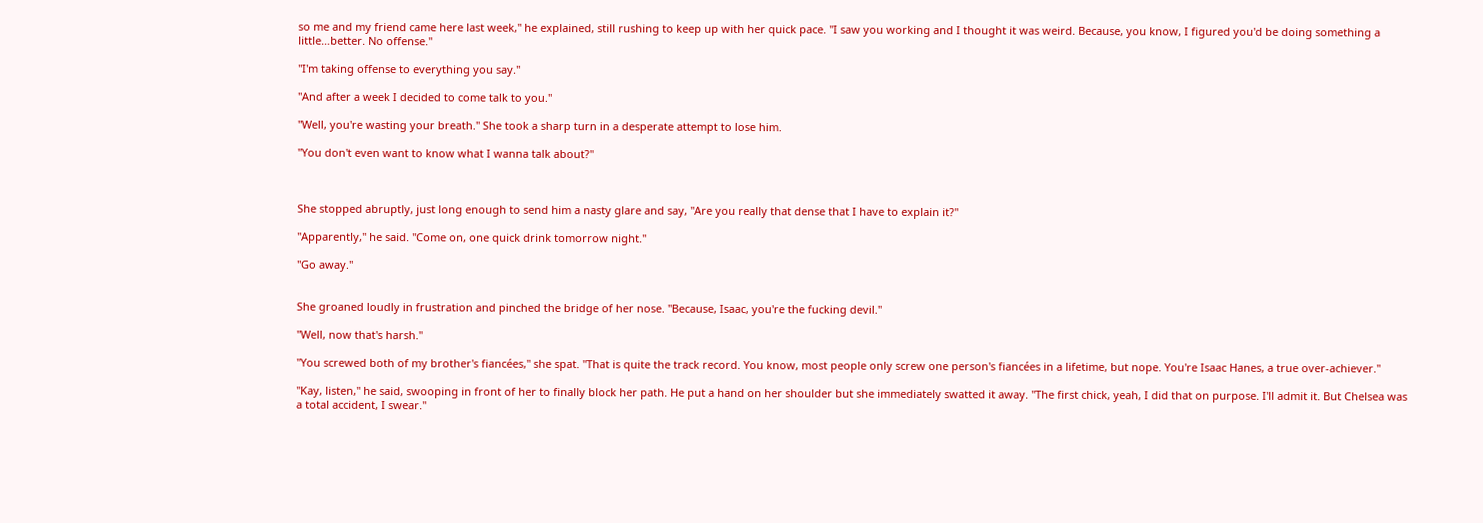so me and my friend came here last week," he explained, still rushing to keep up with her quick pace. "I saw you working and I thought it was weird. Because, you know, I figured you'd be doing something a little…better. No offense."

"I'm taking offense to everything you say."

"And after a week I decided to come talk to you."

"Well, you're wasting your breath." She took a sharp turn in a desperate attempt to lose him.

"You don't even want to know what I wanna talk about?"



She stopped abruptly, just long enough to send him a nasty glare and say, "Are you really that dense that I have to explain it?"

"Apparently," he said. "Come on, one quick drink tomorrow night."

"Go away."


She groaned loudly in frustration and pinched the bridge of her nose. "Because, Isaac, you're the fucking devil."

"Well, now that's harsh."

"You screwed both of my brother's fiancées," she spat. "That is quite the track record. You know, most people only screw one person's fiancées in a lifetime, but nope. You're Isaac Hanes, a true over-achiever."

"Kay, listen," he said, swooping in front of her to finally block her path. He put a hand on her shoulder but she immediately swatted it away. "The first chick, yeah, I did that on purpose. I'll admit it. But Chelsea was a total accident, I swear."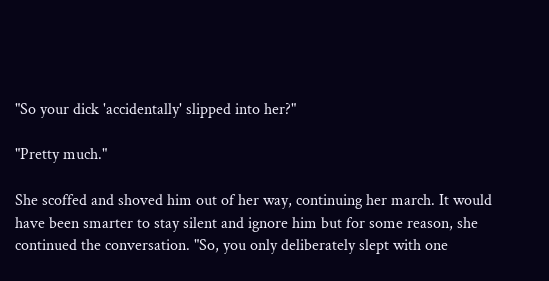"So your dick 'accidentally' slipped into her?"

"Pretty much."

She scoffed and shoved him out of her way, continuing her march. It would have been smarter to stay silent and ignore him but for some reason, she continued the conversation. "So, you only deliberately slept with one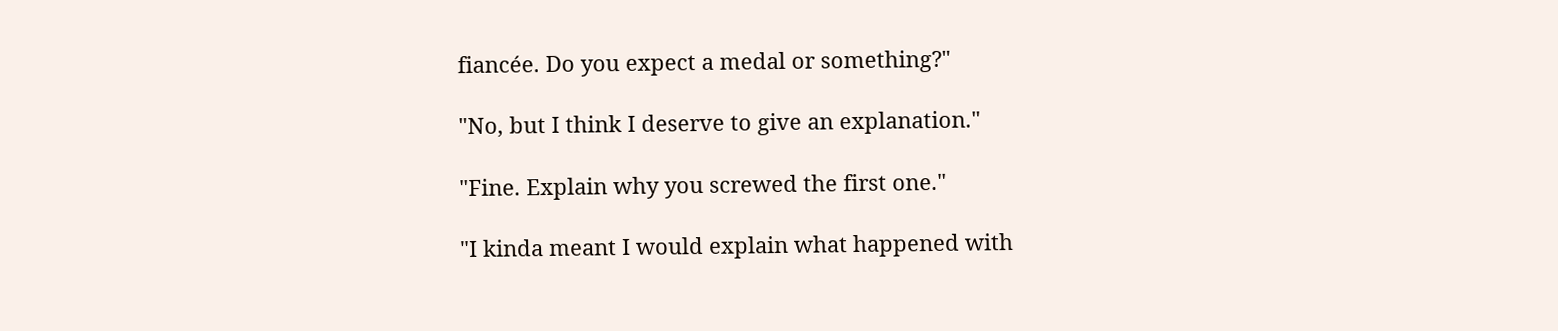fiancée. Do you expect a medal or something?"

"No, but I think I deserve to give an explanation."

"Fine. Explain why you screwed the first one."

"I kinda meant I would explain what happened with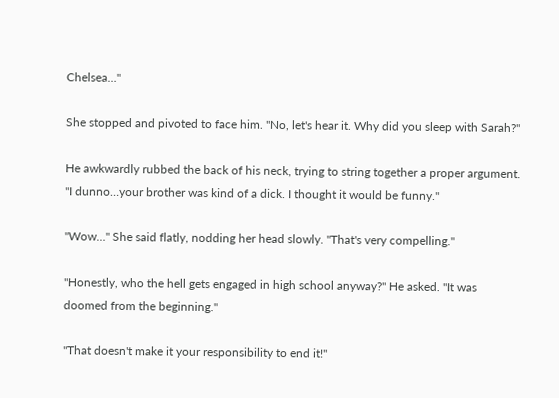Chelsea…"

She stopped and pivoted to face him. "No, let's hear it. Why did you sleep with Sarah?"

He awkwardly rubbed the back of his neck, trying to string together a proper argument. "I dunno…your brother was kind of a dick. I thought it would be funny."

"Wow…" She said flatly, nodding her head slowly. "That's very compelling."

"Honestly, who the hell gets engaged in high school anyway?" He asked. "It was doomed from the beginning."

"That doesn't make it your responsibility to end it!"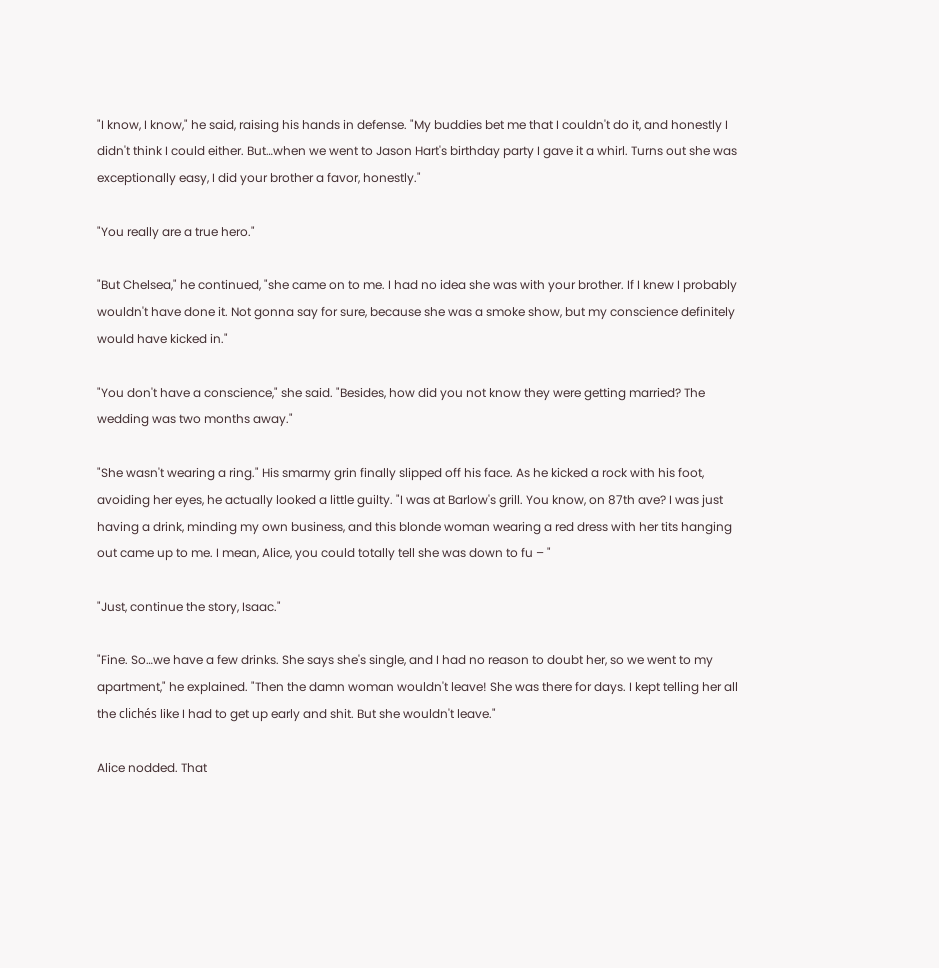"I know, I know," he said, raising his hands in defense. "My buddies bet me that I couldn't do it, and honestly I didn't think I could either. But…when we went to Jason Hart's birthday party I gave it a whirl. Turns out she was exceptionally easy, I did your brother a favor, honestly."

"You really are a true hero."

"But Chelsea," he continued, "she came on to me. I had no idea she was with your brother. If I knew I probably wouldn't have done it. Not gonna say for sure, because she was a smoke show, but my conscience definitely would have kicked in."

"You don't have a conscience," she said. "Besides, how did you not know they were getting married? The wedding was two months away."

"She wasn't wearing a ring." His smarmy grin finally slipped off his face. As he kicked a rock with his foot, avoiding her eyes, he actually looked a little guilty. "I was at Barlow's grill. You know, on 87th ave? I was just having a drink, minding my own business, and this blonde woman wearing a red dress with her tits hanging out came up to me. I mean, Alice, you could totally tell she was down to fu – "

"Just, continue the story, Isaac."

"Fine. So…we have a few drinks. She says she's single, and I had no reason to doubt her, so we went to my apartment," he explained. "Then the damn woman wouldn't leave! She was there for days. I kept telling her all the clichés like I had to get up early and shit. But she wouldn't leave."

Alice nodded. That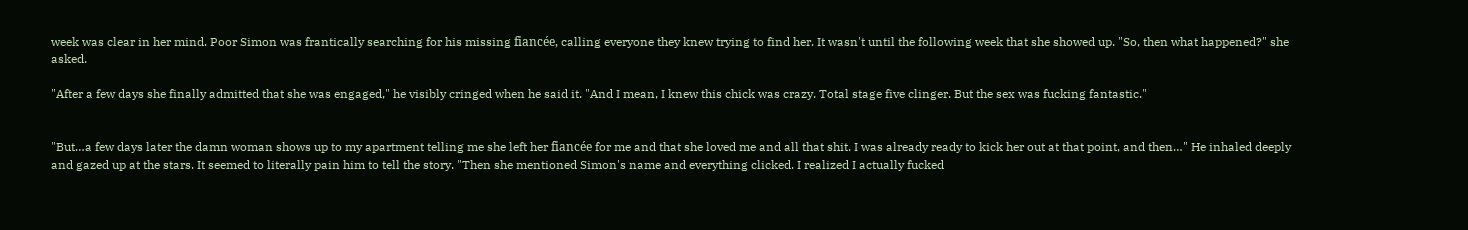week was clear in her mind. Poor Simon was frantically searching for his missing fiancée, calling everyone they knew trying to find her. It wasn't until the following week that she showed up. "So, then what happened?" she asked.

"After a few days she finally admitted that she was engaged," he visibly cringed when he said it. "And I mean, I knew this chick was crazy. Total stage five clinger. But the sex was fucking fantastic."


"But…a few days later the damn woman shows up to my apartment telling me she left her fiancée for me and that she loved me and all that shit. I was already ready to kick her out at that point, and then…" He inhaled deeply and gazed up at the stars. It seemed to literally pain him to tell the story. "Then she mentioned Simon's name and everything clicked. I realized I actually fucked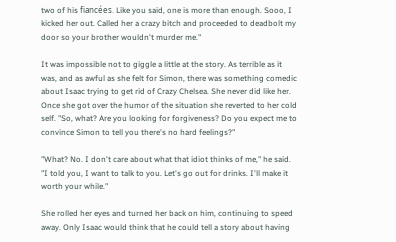two of his fiancées. Like you said, one is more than enough. Sooo, I kicked her out. Called her a crazy bitch and proceeded to deadbolt my door so your brother wouldn't murder me."

It was impossible not to giggle a little at the story. As terrible as it was, and as awful as she felt for Simon, there was something comedic about Isaac trying to get rid of Crazy Chelsea. She never did like her. Once she got over the humor of the situation she reverted to her cold self. "So, what? Are you looking for forgiveness? Do you expect me to convince Simon to tell you there's no hard feelings?"

"What? No. I don't care about what that idiot thinks of me," he said. "I told you, I want to talk to you. Let's go out for drinks. I'll make it worth your while."

She rolled her eyes and turned her back on him, continuing to speed away. Only Isaac would think that he could tell a story about having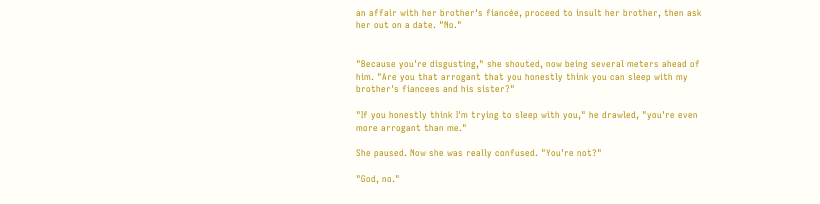an affair with her brother's fiancée, proceed to insult her brother, then ask her out on a date. "No."


"Because you're disgusting," she shouted, now being several meters ahead of him. "Are you that arrogant that you honestly think you can sleep with my brother's fiancees and his sister?"

"If you honestly think I'm trying to sleep with you," he drawled, "you're even more arrogant than me."

She paused. Now she was really confused. "You're not?"

"God, no."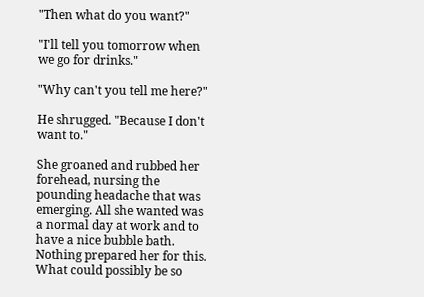"Then what do you want?"

"I'll tell you tomorrow when we go for drinks."

"Why can't you tell me here?"

He shrugged. "Because I don't want to."

She groaned and rubbed her forehead, nursing the pounding headache that was emerging. All she wanted was a normal day at work and to have a nice bubble bath. Nothing prepared her for this. What could possibly be so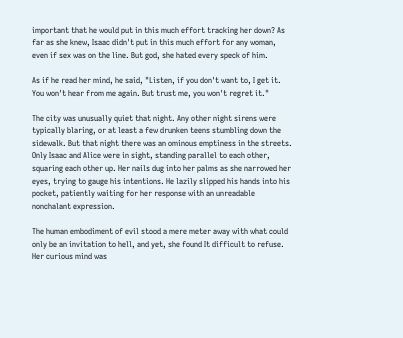important that he would put in this much effort tracking her down? As far as she knew, Isaac didn't put in this much effort for any woman, even if sex was on the line. But god, she hated every speck of him.

As if he read her mind, he said, "Listen, if you don't want to, I get it. You won't hear from me again. But trust me, you won't regret it."

The city was unusually quiet that night. Any other night sirens were typically blaring, or at least a few drunken teens stumbling down the sidewalk. But that night there was an ominous emptiness in the streets. Only Isaac and Alice were in sight, standing parallel to each other, squaring each other up. Her nails dug into her palms as she narrowed her eyes, trying to gauge his intentions. He lazily slipped his hands into his pocket, patiently waiting for her response with an unreadable nonchalant expression.

The human embodiment of evil stood a mere meter away with what could only be an invitation to hell, and yet, she found It difficult to refuse. Her curious mind was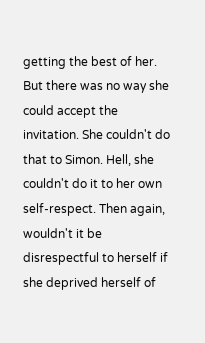getting the best of her. But there was no way she could accept the invitation. She couldn't do that to Simon. Hell, she couldn't do it to her own self-respect. Then again, wouldn't it be disrespectful to herself if she deprived herself of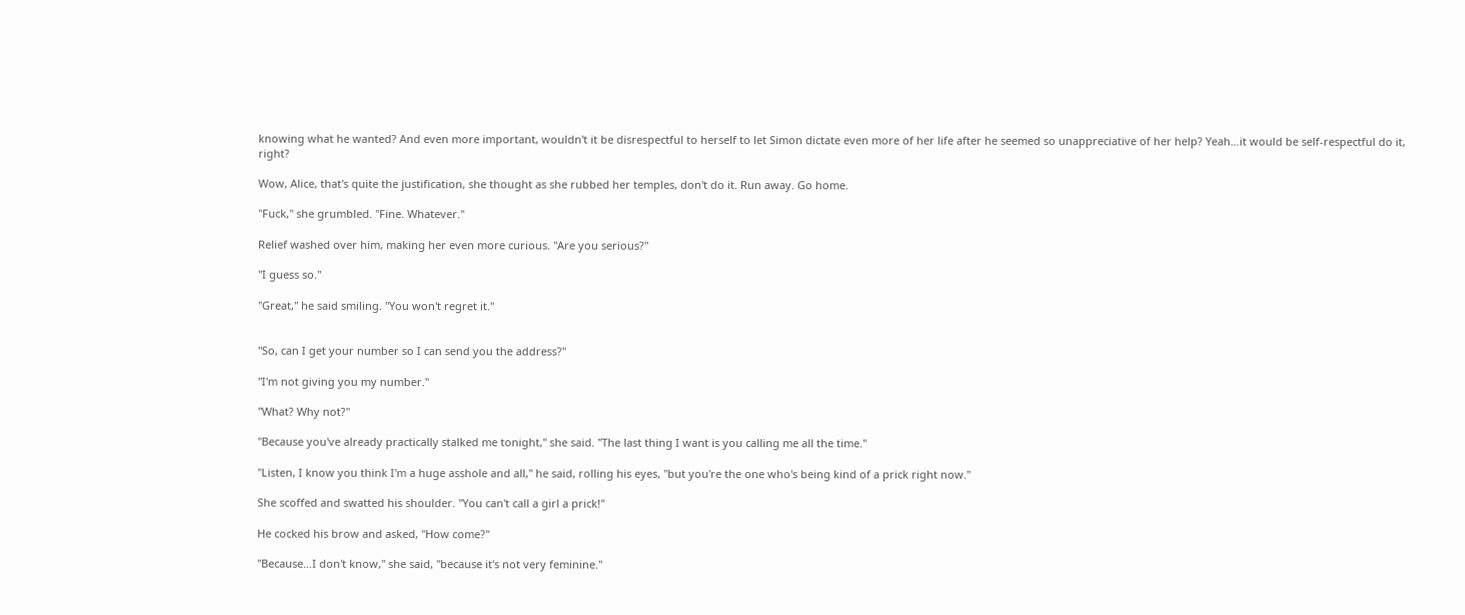knowing what he wanted? And even more important, wouldn't it be disrespectful to herself to let Simon dictate even more of her life after he seemed so unappreciative of her help? Yeah…it would be self-respectful do it, right?

Wow, Alice, that's quite the justification, she thought as she rubbed her temples, don't do it. Run away. Go home.

"Fuck," she grumbled. "Fine. Whatever."

Relief washed over him, making her even more curious. "Are you serious?"

"I guess so."

"Great," he said smiling. "You won't regret it."


"So, can I get your number so I can send you the address?"

"I'm not giving you my number."

"What? Why not?"

"Because you've already practically stalked me tonight," she said. "The last thing I want is you calling me all the time."

"Listen, I know you think I'm a huge asshole and all," he said, rolling his eyes, "but you're the one who's being kind of a prick right now."

She scoffed and swatted his shoulder. "You can't call a girl a prick!"

He cocked his brow and asked, "How come?"

"Because…I don't know," she said, "because it's not very feminine."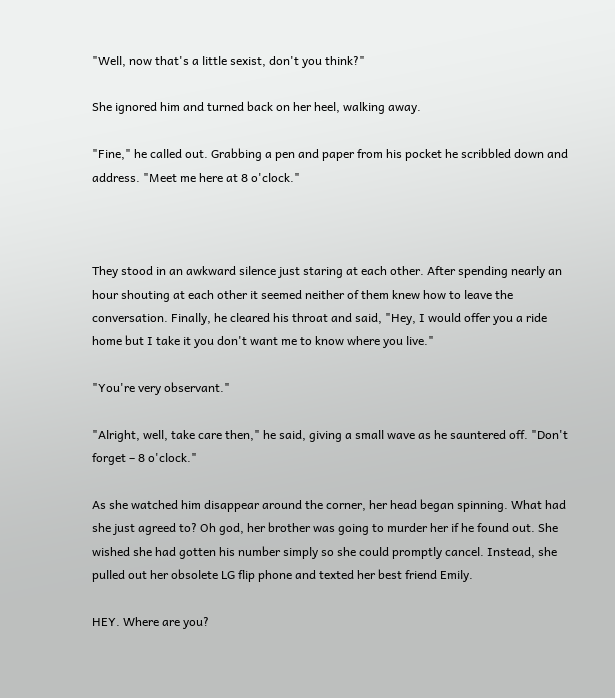"Well, now that's a little sexist, don't you think?"

She ignored him and turned back on her heel, walking away.

"Fine," he called out. Grabbing a pen and paper from his pocket he scribbled down and address. "Meet me here at 8 o'clock."



They stood in an awkward silence just staring at each other. After spending nearly an hour shouting at each other it seemed neither of them knew how to leave the conversation. Finally, he cleared his throat and said, "Hey, I would offer you a ride home but I take it you don't want me to know where you live."

"You're very observant."

"Alright, well, take care then," he said, giving a small wave as he sauntered off. "Don't forget – 8 o'clock."

As she watched him disappear around the corner, her head began spinning. What had she just agreed to? Oh god, her brother was going to murder her if he found out. She wished she had gotten his number simply so she could promptly cancel. Instead, she pulled out her obsolete LG flip phone and texted her best friend Emily.

HEY. Where are you?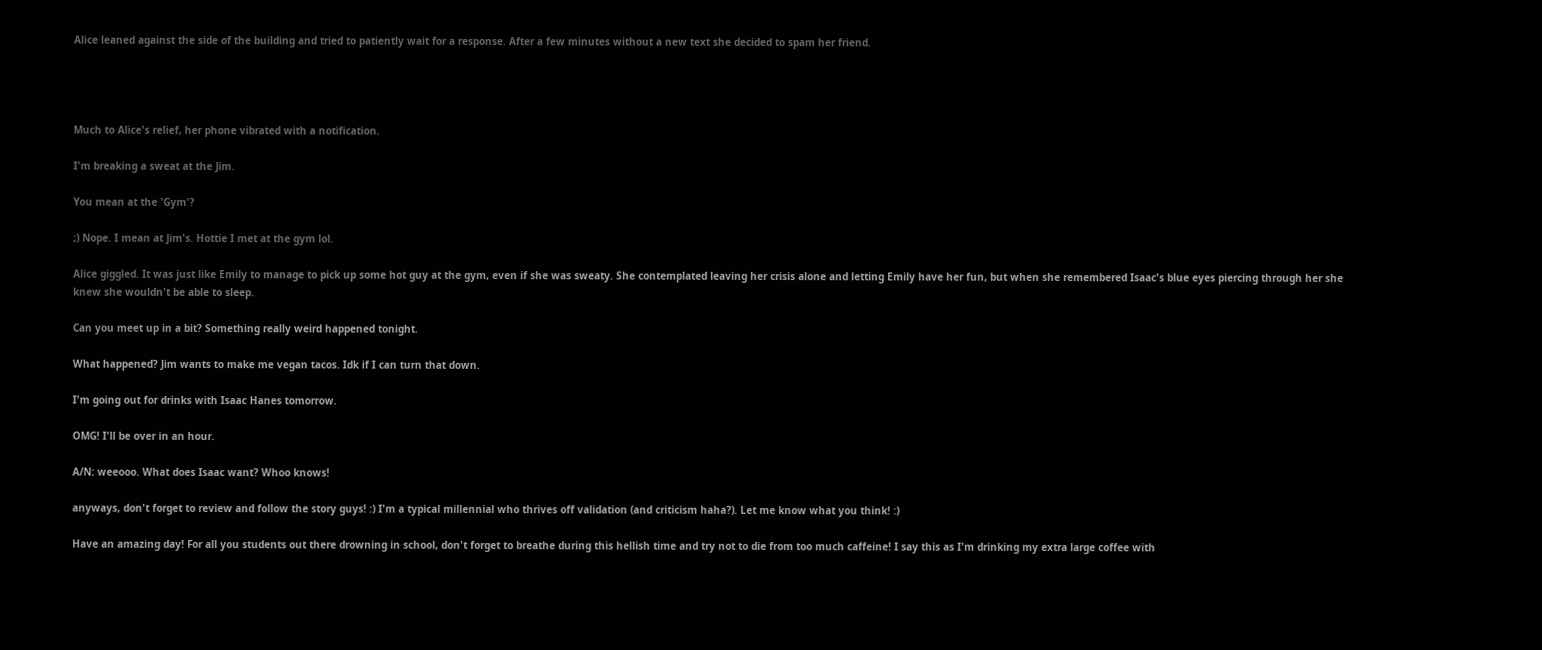Alice leaned against the side of the building and tried to patiently wait for a response. After a few minutes without a new text she decided to spam her friend.




Much to Alice's relief, her phone vibrated with a notification.

I'm breaking a sweat at the Jim.

You mean at the 'Gym'?

;) Nope. I mean at Jim's. Hottie I met at the gym lol.

Alice giggled. It was just like Emily to manage to pick up some hot guy at the gym, even if she was sweaty. She contemplated leaving her crisis alone and letting Emily have her fun, but when she remembered Isaac's blue eyes piercing through her she knew she wouldn't be able to sleep.

Can you meet up in a bit? Something really weird happened tonight.

What happened? Jim wants to make me vegan tacos. Idk if I can turn that down.

I'm going out for drinks with Isaac Hanes tomorrow.

OMG! I'll be over in an hour.

A/N: weeooo. What does Isaac want? Whoo knows!

anyways, don't forget to review and follow the story guys! :) I'm a typical millennial who thrives off validation (and criticism haha?). Let me know what you think! :)

Have an amazing day! For all you students out there drowning in school, don't forget to breathe during this hellish time and try not to die from too much caffeine! I say this as I'm drinking my extra large coffee with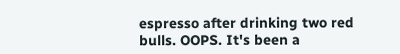espresso after drinking two red bulls. OOPS. It's been a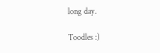long day.

Toodles :)